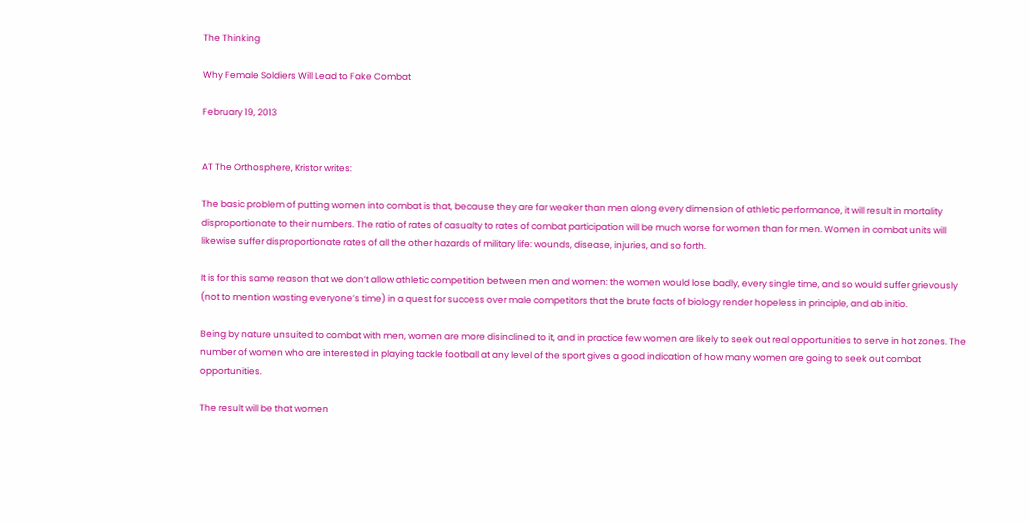The Thinking

Why Female Soldiers Will Lead to Fake Combat

February 19, 2013


AT The Orthosphere, Kristor writes:

The basic problem of putting women into combat is that, because they are far weaker than men along every dimension of athletic performance, it will result in mortality disproportionate to their numbers. The ratio of rates of casualty to rates of combat participation will be much worse for women than for men. Women in combat units will likewise suffer disproportionate rates of all the other hazards of military life: wounds, disease, injuries, and so forth.

It is for this same reason that we don’t allow athletic competition between men and women: the women would lose badly, every single time, and so would suffer grievously (not to mention wasting everyone’s time) in a quest for success over male competitors that the brute facts of biology render hopeless in principle, and ab initio.

Being by nature unsuited to combat with men, women are more disinclined to it, and in practice few women are likely to seek out real opportunities to serve in hot zones. The number of women who are interested in playing tackle football at any level of the sport gives a good indication of how many women are going to seek out combat opportunities.

The result will be that women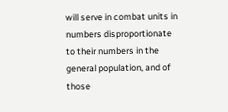will serve in combat units in numbers disproportionate to their numbers in the general population, and of those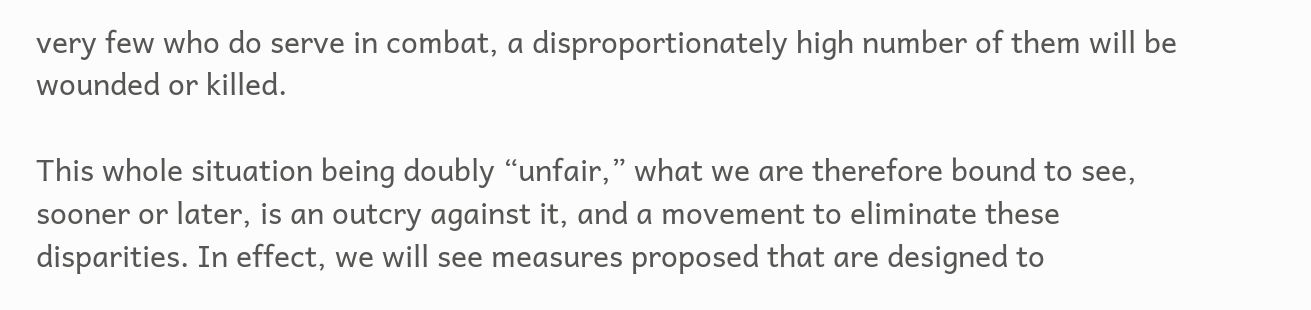very few who do serve in combat, a disproportionately high number of them will be wounded or killed.

This whole situation being doubly “unfair,” what we are therefore bound to see, sooner or later, is an outcry against it, and a movement to eliminate these disparities. In effect, we will see measures proposed that are designed to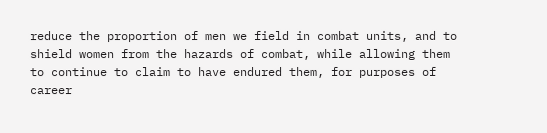reduce the proportion of men we field in combat units, and to shield women from the hazards of combat, while allowing them to continue to claim to have endured them, for purposes of career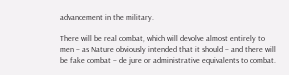advancement in the military.

There will be real combat, which will devolve almost entirely to men – as Nature obviously intended that it should – and there will be fake combat – de jure or administrative equivalents to combat.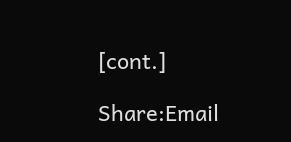[cont.]

Share:Email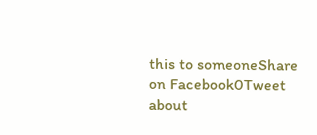this to someoneShare on Facebook0Tweet about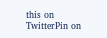this on TwitterPin on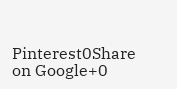Pinterest0Share on Google+0